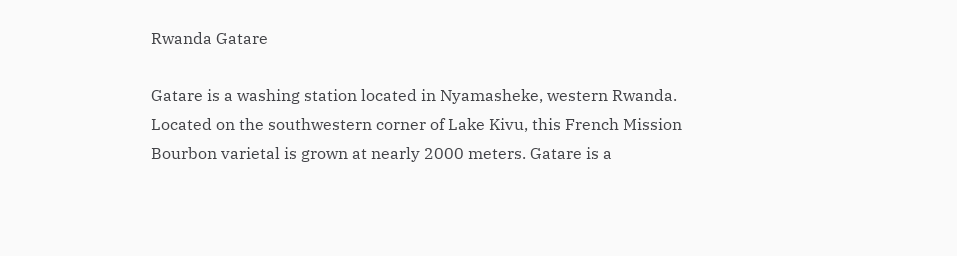Rwanda Gatare

Gatare is a washing station located in Nyamasheke, western Rwanda.
Located on the southwestern corner of Lake Kivu, this French Mission
Bourbon varietal is grown at nearly 2000 meters. Gatare is a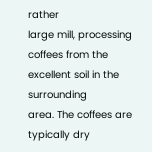rather
large mill, processing coffees from the excellent soil in the surrounding
area. The coffees are typically dry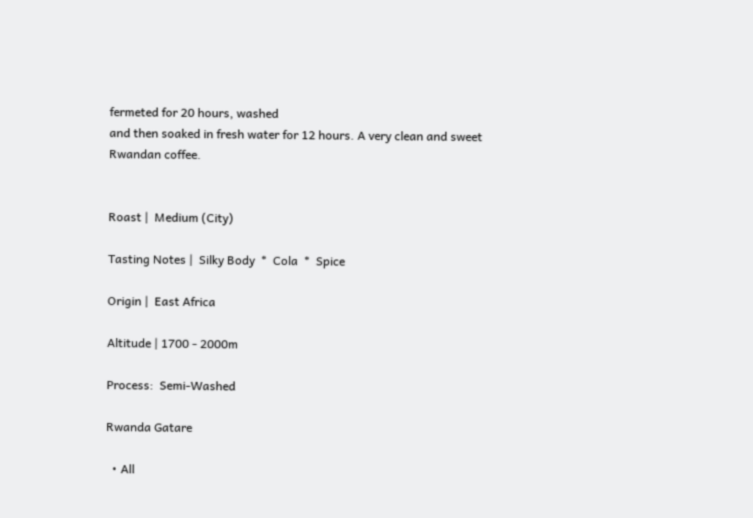fermeted for 20 hours, washed
and then soaked in fresh water for 12 hours. A very clean and sweet
Rwandan coffee.


Roast |  Medium (City)

Tasting Notes |  Silky Body  *  Cola  *  Spice

Origin |  East Africa

Altitude | 1700 - 2000m

Process:  Semi-Washed

Rwanda Gatare

  • All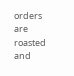orders are roasted and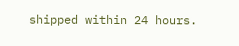shipped within 24 hours.